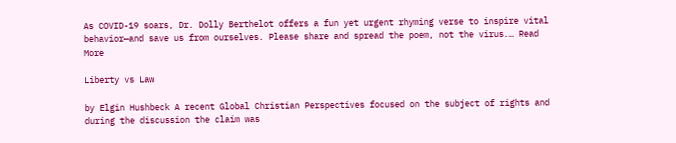As COVID-19 soars, Dr. Dolly Berthelot offers a fun yet urgent rhyming verse to inspire vital behavior—and save us from ourselves. Please share and spread the poem, not the virus.… Read More

Liberty vs Law

by Elgin Hushbeck A recent Global Christian Perspectives focused on the subject of rights and during the discussion the claim was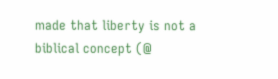made that liberty is not a biblical concept (@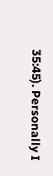35:45). Personally I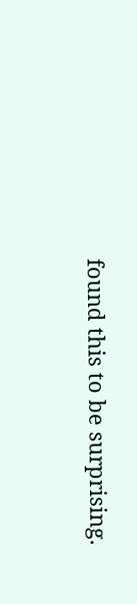found this to be surprising.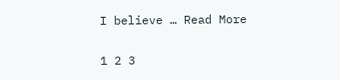I believe … Read More

1 2 3